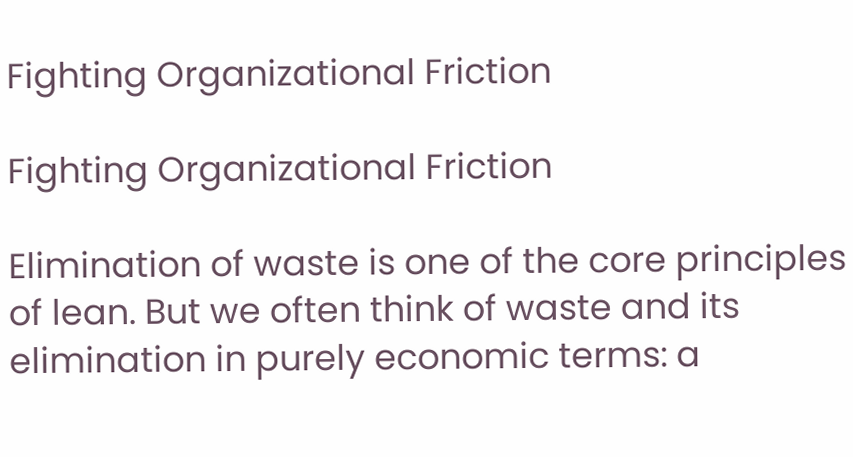Fighting Organizational Friction

Fighting Organizational Friction

Elimination of waste is one of the core principles of lean. But we often think of waste and its elimination in purely economic terms: a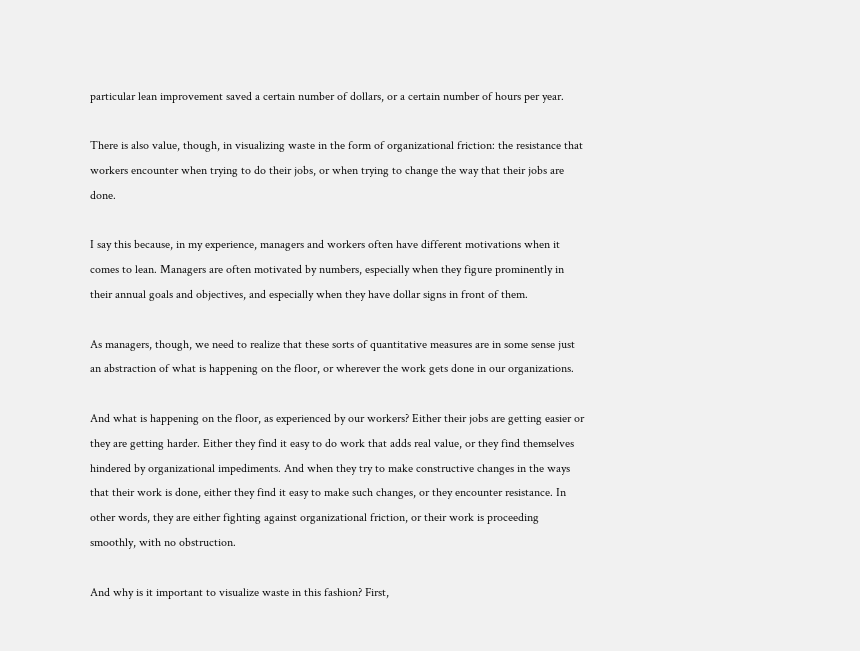particular lean improvement saved a certain number of dollars, or a certain number of hours per year.

There is also value, though, in visualizing waste in the form of organizational friction: the resistance that workers encounter when trying to do their jobs, or when trying to change the way that their jobs are done.

I say this because, in my experience, managers and workers often have different motivations when it comes to lean. Managers are often motivated by numbers, especially when they figure prominently in their annual goals and objectives, and especially when they have dollar signs in front of them.

As managers, though, we need to realize that these sorts of quantitative measures are in some sense just an abstraction of what is happening on the floor, or wherever the work gets done in our organizations.

And what is happening on the floor, as experienced by our workers? Either their jobs are getting easier or they are getting harder. Either they find it easy to do work that adds real value, or they find themselves hindered by organizational impediments. And when they try to make constructive changes in the ways that their work is done, either they find it easy to make such changes, or they encounter resistance. In other words, they are either fighting against organizational friction, or their work is proceeding smoothly, with no obstruction.

And why is it important to visualize waste in this fashion? First,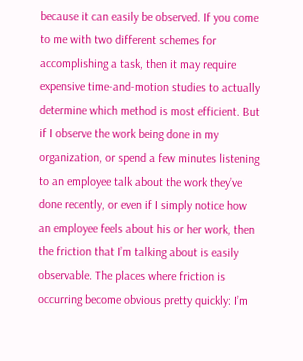because it can easily be observed. If you come to me with two different schemes for accomplishing a task, then it may require expensive time-and-motion studies to actually determine which method is most efficient. But if I observe the work being done in my organization, or spend a few minutes listening to an employee talk about the work they’ve done recently, or even if I simply notice how an employee feels about his or her work, then the friction that I’m talking about is easily observable. The places where friction is occurring become obvious pretty quickly: I’m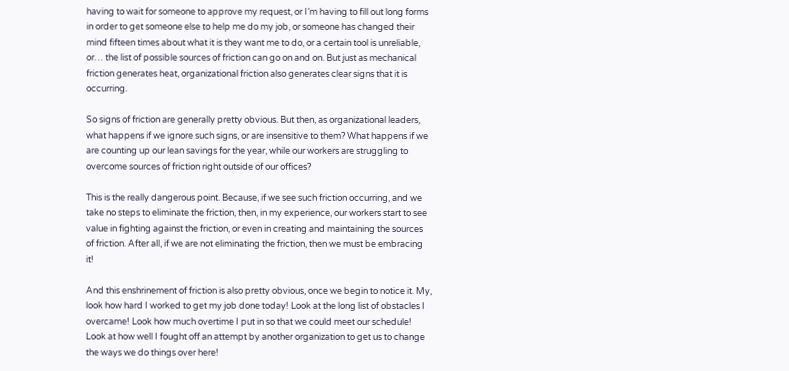having to wait for someone to approve my request, or I’m having to fill out long forms in order to get someone else to help me do my job, or someone has changed their mind fifteen times about what it is they want me to do, or a certain tool is unreliable, or… the list of possible sources of friction can go on and on. But just as mechanical friction generates heat, organizational friction also generates clear signs that it is occurring.

So signs of friction are generally pretty obvious. But then, as organizational leaders, what happens if we ignore such signs, or are insensitive to them? What happens if we are counting up our lean savings for the year, while our workers are struggling to overcome sources of friction right outside of our offices?

This is the really dangerous point. Because, if we see such friction occurring, and we take no steps to eliminate the friction, then, in my experience, our workers start to see value in fighting against the friction, or even in creating and maintaining the sources of friction. After all, if we are not eliminating the friction, then we must be embracing it!

And this enshrinement of friction is also pretty obvious, once we begin to notice it. My, look how hard I worked to get my job done today! Look at the long list of obstacles I overcame! Look how much overtime I put in so that we could meet our schedule! Look at how well I fought off an attempt by another organization to get us to change the ways we do things over here!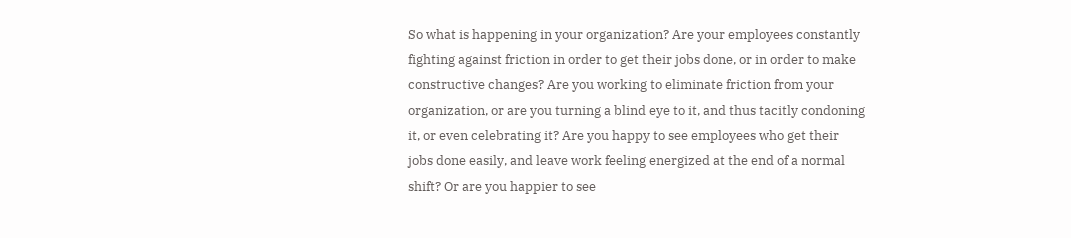So what is happening in your organization? Are your employees constantly fighting against friction in order to get their jobs done, or in order to make constructive changes? Are you working to eliminate friction from your organization, or are you turning a blind eye to it, and thus tacitly condoning it, or even celebrating it? Are you happy to see employees who get their jobs done easily, and leave work feeling energized at the end of a normal shift? Or are you happier to see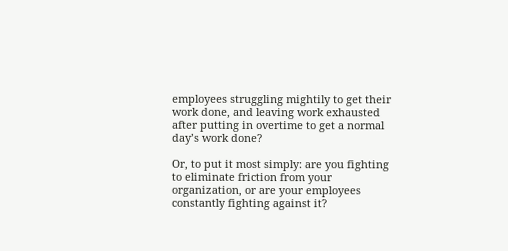employees struggling mightily to get their work done, and leaving work exhausted after putting in overtime to get a normal day’s work done?

Or, to put it most simply: are you fighting to eliminate friction from your organization, or are your employees constantly fighting against it?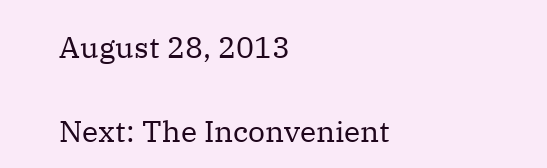August 28, 2013

Next: The Inconvenient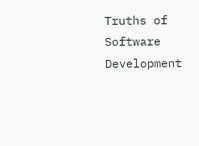Truths of Software Development